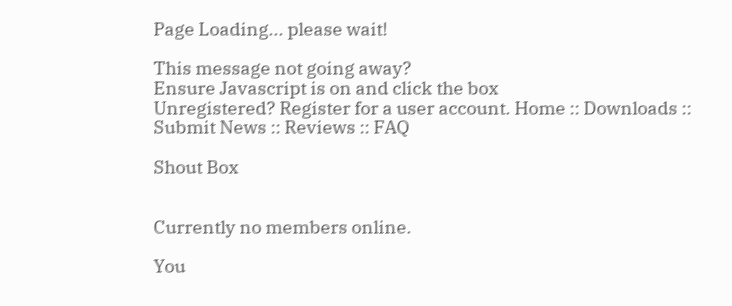Page Loading... please wait!

This message not going away?
Ensure Javascript is on and click the box
Unregistered? Register for a user account. Home :: Downloads :: Submit News :: Reviews :: FAQ

Shout Box


Currently no members online.

You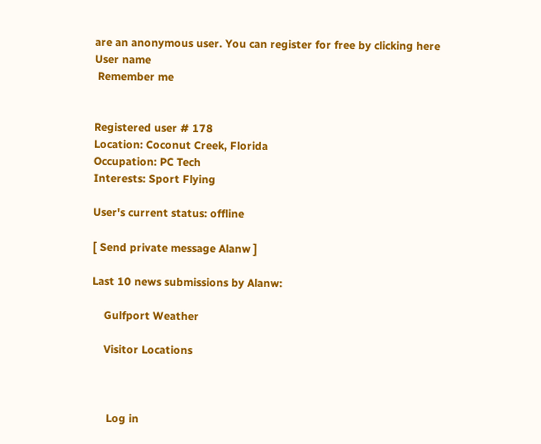are an anonymous user. You can register for free by clicking here
User name
 Remember me


Registered user # 178
Location: Coconut Creek, Florida
Occupation: PC Tech
Interests: Sport Flying

User's current status: offline

[ Send private message Alanw ]

Last 10 news submissions by Alanw:

    Gulfport Weather

    Visitor Locations



     Log in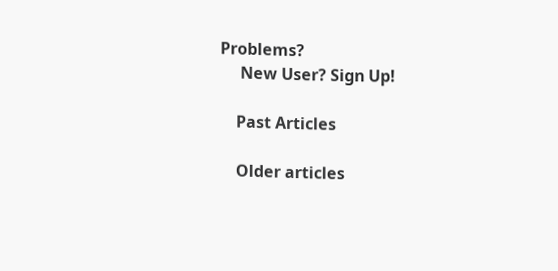Problems?
     New User? Sign Up!

    Past Articles

    Older articles